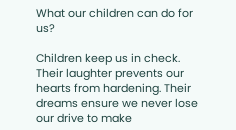What our children can do for us?

Children keep us in check. Their laughter prevents our hearts from hardening. Their dreams ensure we never lose our drive to make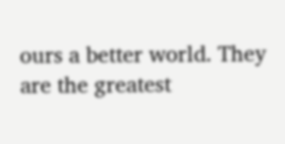ours a better world. They are the greatest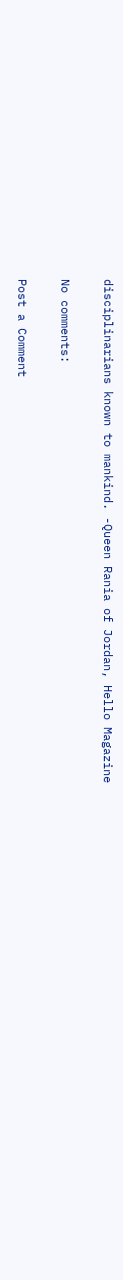disciplinarians known to mankind. -Queen Rania of Jordan, Hello Magazine

No comments:

Post a Comment